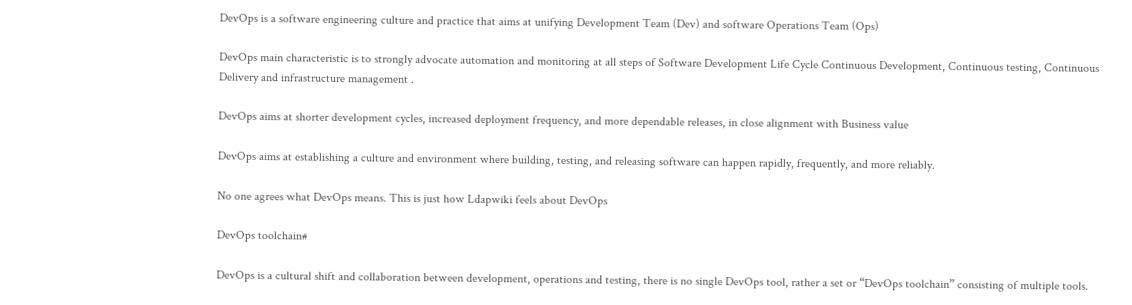DevOps is a software engineering culture and practice that aims at unifying Development Team (Dev) and software Operations Team (Ops)

DevOps main characteristic is to strongly advocate automation and monitoring at all steps of Software Development Life Cycle Continuous Development, Continuous testing, Continuous Delivery and infrastructure management .

DevOps aims at shorter development cycles, increased deployment frequency, and more dependable releases, in close alignment with Business value

DevOps aims at establishing a culture and environment where building, testing, and releasing software can happen rapidly, frequently, and more reliably.

No one agrees what DevOps means. This is just how Ldapwiki feels about DevOps

DevOps toolchain#

DevOps is a cultural shift and collaboration between development, operations and testing, there is no single DevOps tool, rather a set or “DevOps toolchain” consisting of multiple tools.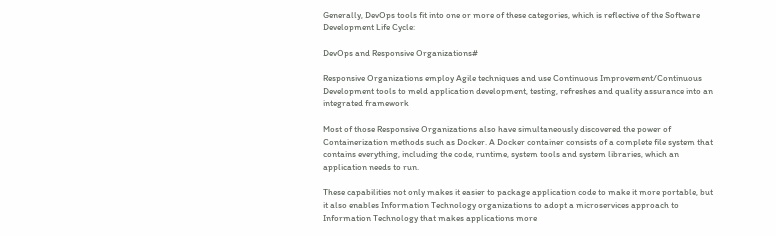Generally, DevOps tools fit into one or more of these categories, which is reflective of the Software Development Life Cycle:

DevOps and Responsive Organizations#

Responsive Organizations employ Agile techniques and use Continuous Improvement/Continuous Development tools to meld application development, testing, refreshes and quality assurance into an integrated framework

Most of those Responsive Organizations also have simultaneously discovered the power of Containerization methods such as Docker. A Docker container consists of a complete file system that contains everything, including the code, runtime, system tools and system libraries, which an application needs to run.

These capabilities not only makes it easier to package application code to make it more portable, but it also enables Information Technology organizations to adopt a microservices approach to Information Technology that makes applications more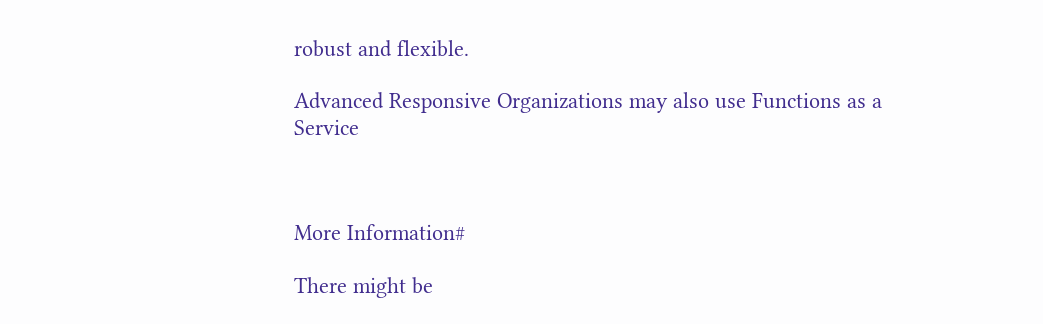robust and flexible.

Advanced Responsive Organizations may also use Functions as a Service



More Information#

There might be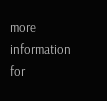more information for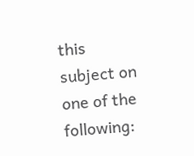this subject on one of the following: